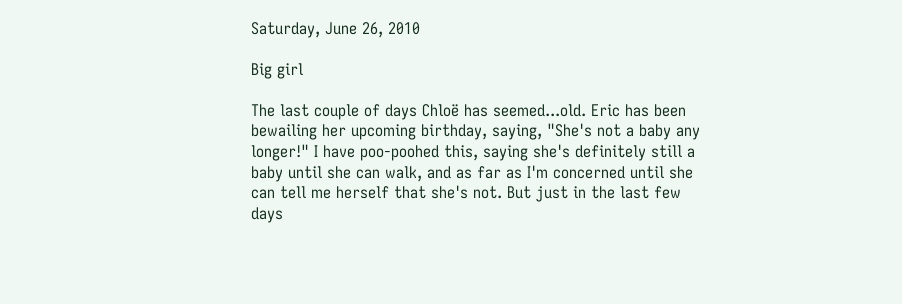Saturday, June 26, 2010

Big girl

The last couple of days Chloë has seemed...old. Eric has been bewailing her upcoming birthday, saying, "She's not a baby any longer!" I have poo-poohed this, saying she's definitely still a baby until she can walk, and as far as I'm concerned until she can tell me herself that she's not. But just in the last few days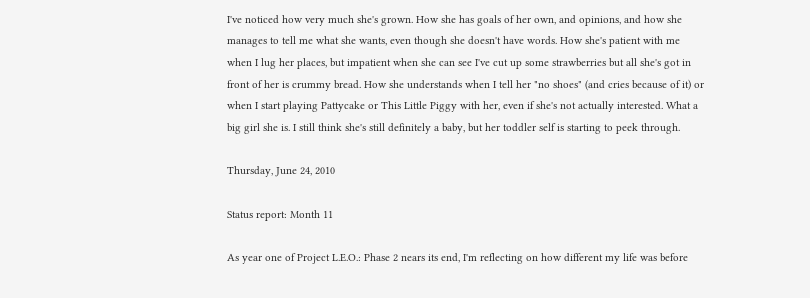I've noticed how very much she's grown. How she has goals of her own, and opinions, and how she manages to tell me what she wants, even though she doesn't have words. How she's patient with me when I lug her places, but impatient when she can see I've cut up some strawberries but all she's got in front of her is crummy bread. How she understands when I tell her "no shoes" (and cries because of it) or when I start playing Pattycake or This Little Piggy with her, even if she's not actually interested. What a big girl she is. I still think she's still definitely a baby, but her toddler self is starting to peek through.

Thursday, June 24, 2010

Status report: Month 11

As year one of Project L.E.O.: Phase 2 nears its end, I'm reflecting on how different my life was before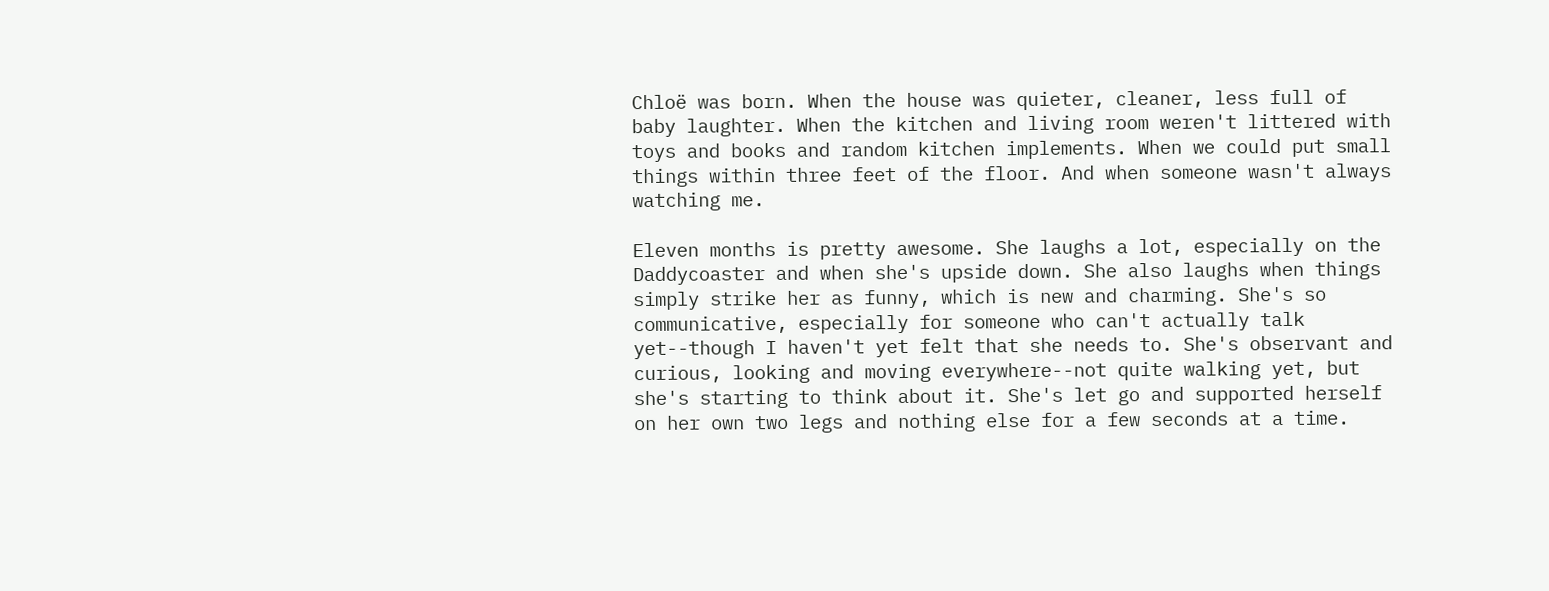Chloë was born. When the house was quieter, cleaner, less full of baby laughter. When the kitchen and living room weren't littered with toys and books and random kitchen implements. When we could put small things within three feet of the floor. And when someone wasn't always watching me.

Eleven months is pretty awesome. She laughs a lot, especially on the Daddycoaster and when she's upside down. She also laughs when things simply strike her as funny, which is new and charming. She's so communicative, especially for someone who can't actually talk yet--though I haven't yet felt that she needs to. She's observant and curious, looking and moving everywhere--not quite walking yet, but she's starting to think about it. She's let go and supported herself on her own two legs and nothing else for a few seconds at a time.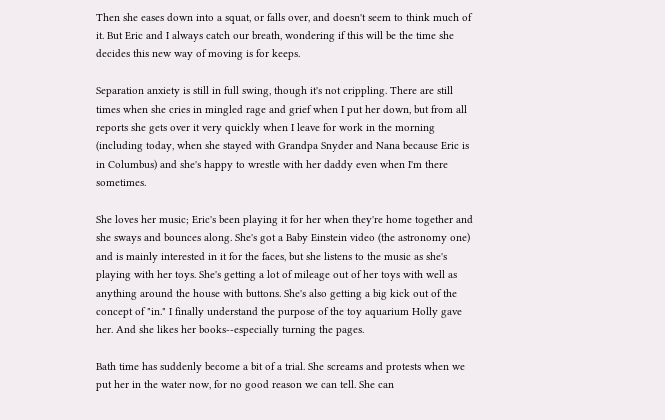Then she eases down into a squat, or falls over, and doesn't seem to think much of it. But Eric and I always catch our breath, wondering if this will be the time she decides this new way of moving is for keeps.

Separation anxiety is still in full swing, though it's not crippling. There are still times when she cries in mingled rage and grief when I put her down, but from all reports she gets over it very quickly when I leave for work in the morning (including today, when she stayed with Grandpa Snyder and Nana because Eric is in Columbus) and she's happy to wrestle with her daddy even when I'm there sometimes.

She loves her music; Eric's been playing it for her when they're home together and she sways and bounces along. She's got a Baby Einstein video (the astronomy one) and is mainly interested in it for the faces, but she listens to the music as she's playing with her toys. She's getting a lot of mileage out of her toys with well as anything around the house with buttons. She's also getting a big kick out of the concept of "in." I finally understand the purpose of the toy aquarium Holly gave her. And she likes her books--especially turning the pages.

Bath time has suddenly become a bit of a trial. She screams and protests when we put her in the water now, for no good reason we can tell. She can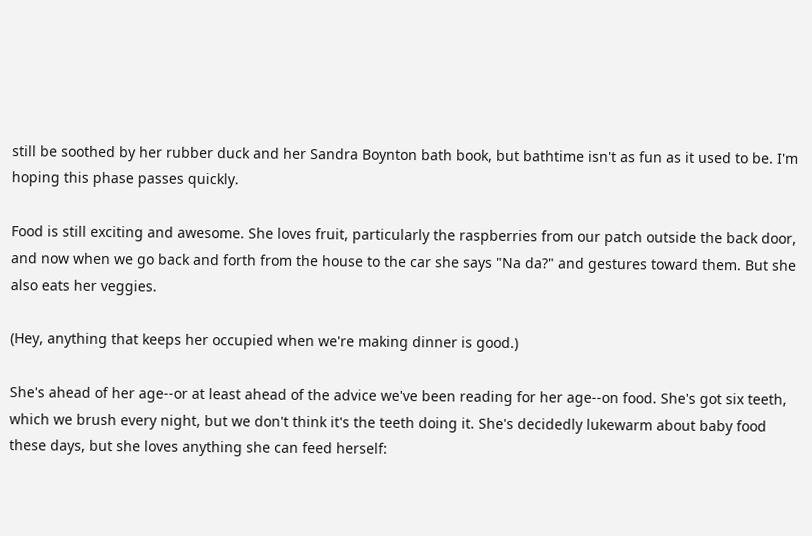still be soothed by her rubber duck and her Sandra Boynton bath book, but bathtime isn't as fun as it used to be. I'm hoping this phase passes quickly.

Food is still exciting and awesome. She loves fruit, particularly the raspberries from our patch outside the back door, and now when we go back and forth from the house to the car she says "Na da?" and gestures toward them. But she also eats her veggies.

(Hey, anything that keeps her occupied when we're making dinner is good.)

She's ahead of her age--or at least ahead of the advice we've been reading for her age--on food. She's got six teeth, which we brush every night, but we don't think it's the teeth doing it. She's decidedly lukewarm about baby food these days, but she loves anything she can feed herself: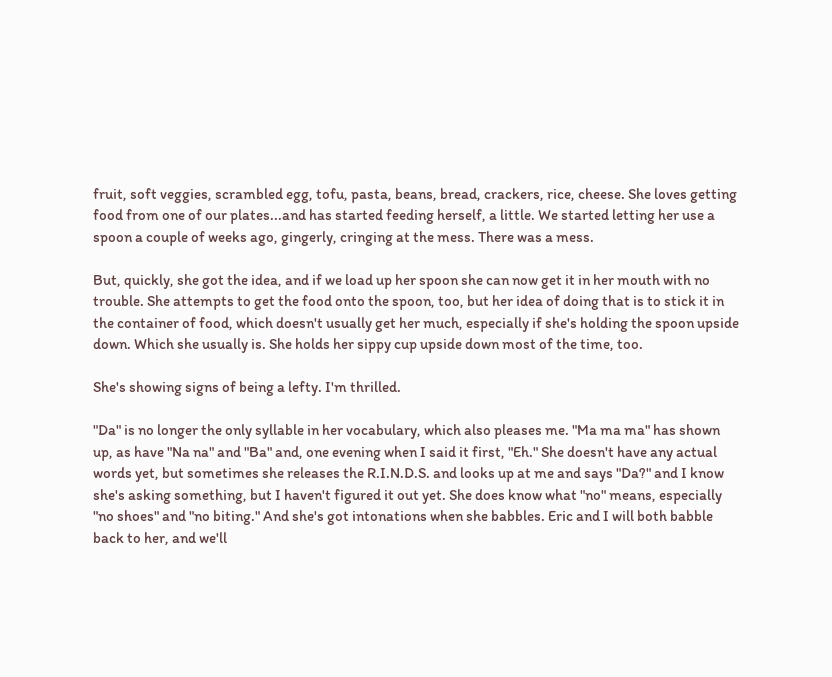fruit, soft veggies, scrambled egg, tofu, pasta, beans, bread, crackers, rice, cheese. She loves getting food from one of our plates...and has started feeding herself, a little. We started letting her use a spoon a couple of weeks ago, gingerly, cringing at the mess. There was a mess.

But, quickly, she got the idea, and if we load up her spoon she can now get it in her mouth with no trouble. She attempts to get the food onto the spoon, too, but her idea of doing that is to stick it in the container of food, which doesn't usually get her much, especially if she's holding the spoon upside down. Which she usually is. She holds her sippy cup upside down most of the time, too.

She's showing signs of being a lefty. I'm thrilled.

"Da" is no longer the only syllable in her vocabulary, which also pleases me. "Ma ma ma" has shown up, as have "Na na" and "Ba" and, one evening when I said it first, "Eh." She doesn't have any actual words yet, but sometimes she releases the R.I.N.D.S. and looks up at me and says "Da?" and I know she's asking something, but I haven't figured it out yet. She does know what "no" means, especially "no shoes" and "no biting." And she's got intonations when she babbles. Eric and I will both babble back to her, and we'll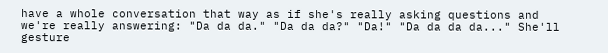have a whole conversation that way as if she's really asking questions and we're really answering: "Da da da." "Da da da?" "Da!" "Da da da da..." She'll gesture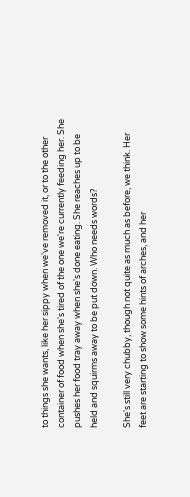to things she wants, like her sippy when we've removed it, or to the other container of food when she's tired of the one we're currently feeding her. She pushes her food tray away when she's done eating. She reaches up to be held and squirms away to be put down. Who needs words?

She's still very chubby, though not quite as much as before, we think. Her feet are starting to show some hints of arches, and her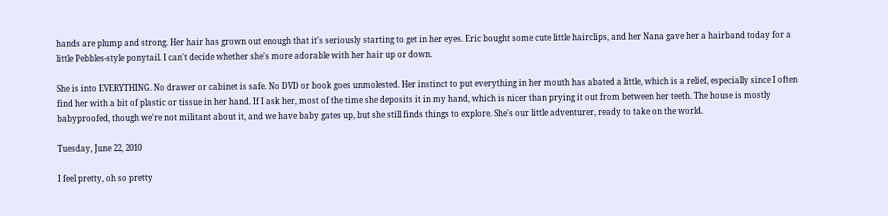hands are plump and strong. Her hair has grown out enough that it's seriously starting to get in her eyes. Eric bought some cute little hairclips, and her Nana gave her a hairband today for a little Pebbles-style ponytail. I can't decide whether she's more adorable with her hair up or down.

She is into EVERYTHING. No drawer or cabinet is safe. No DVD or book goes unmolested. Her instinct to put everything in her mouth has abated a little, which is a relief, especially since I often find her with a bit of plastic or tissue in her hand. If I ask her, most of the time she deposits it in my hand, which is nicer than prying it out from between her teeth. The house is mostly babyproofed, though we're not militant about it, and we have baby gates up, but she still finds things to explore. She's our little adventurer, ready to take on the world.

Tuesday, June 22, 2010

I feel pretty, oh so pretty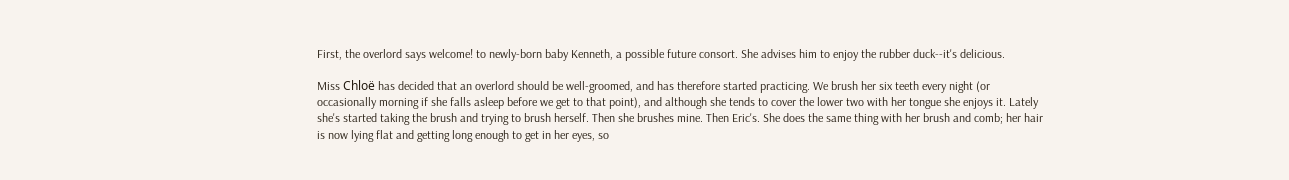First, the overlord says welcome! to newly-born baby Kenneth, a possible future consort. She advises him to enjoy the rubber duck--it's delicious.

Miss Chloë has decided that an overlord should be well-groomed, and has therefore started practicing. We brush her six teeth every night (or occasionally morning if she falls asleep before we get to that point), and although she tends to cover the lower two with her tongue she enjoys it. Lately she's started taking the brush and trying to brush herself. Then she brushes mine. Then Eric's. She does the same thing with her brush and comb; her hair is now lying flat and getting long enough to get in her eyes, so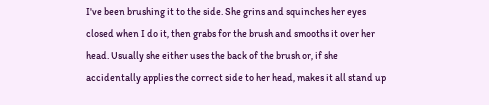I've been brushing it to the side. She grins and squinches her eyes closed when I do it, then grabs for the brush and smooths it over her head. Usually she either uses the back of the brush or, if she accidentally applies the correct side to her head, makes it all stand up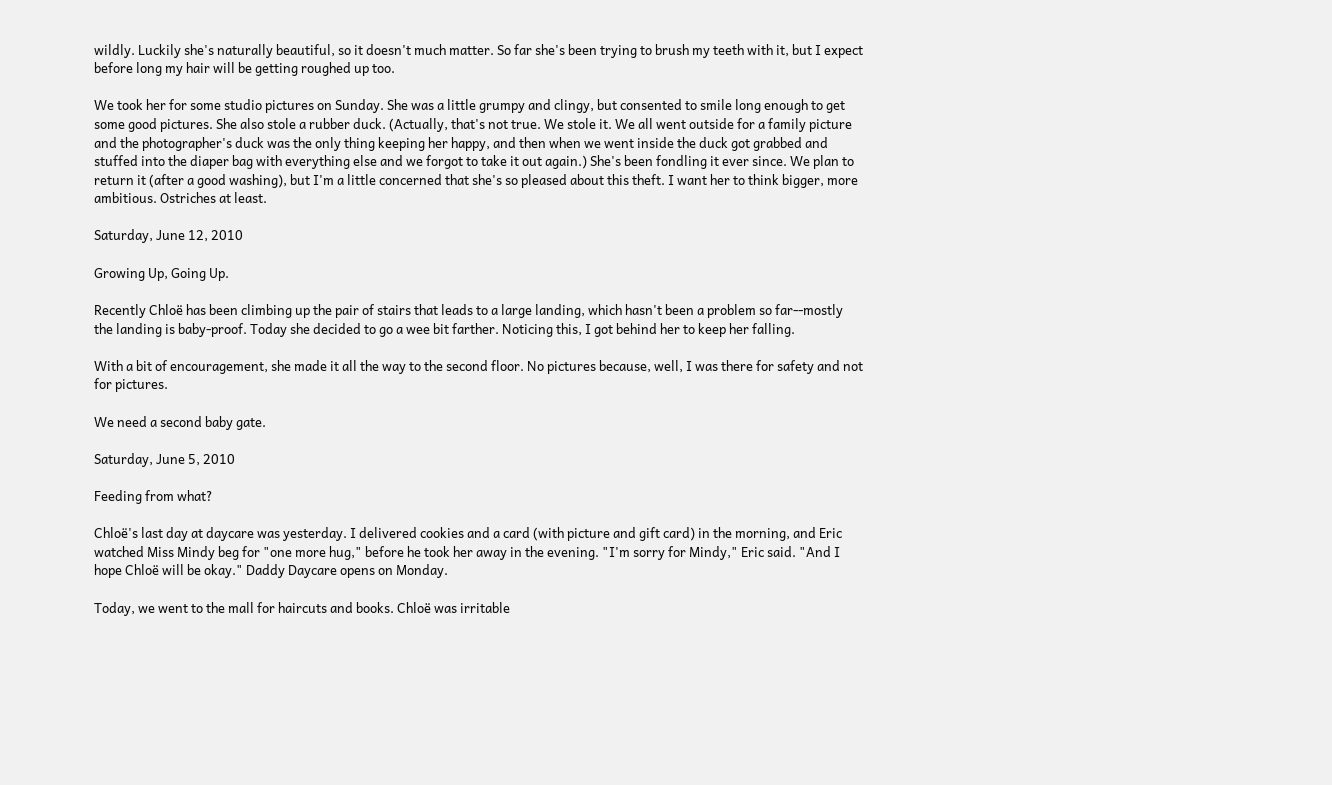wildly. Luckily she's naturally beautiful, so it doesn't much matter. So far she's been trying to brush my teeth with it, but I expect before long my hair will be getting roughed up too.

We took her for some studio pictures on Sunday. She was a little grumpy and clingy, but consented to smile long enough to get some good pictures. She also stole a rubber duck. (Actually, that's not true. We stole it. We all went outside for a family picture and the photographer's duck was the only thing keeping her happy, and then when we went inside the duck got grabbed and stuffed into the diaper bag with everything else and we forgot to take it out again.) She's been fondling it ever since. We plan to return it (after a good washing), but I'm a little concerned that she's so pleased about this theft. I want her to think bigger, more ambitious. Ostriches at least.

Saturday, June 12, 2010

Growing Up, Going Up.

Recently Chloë has been climbing up the pair of stairs that leads to a large landing, which hasn't been a problem so far--mostly the landing is baby-proof. Today she decided to go a wee bit farther. Noticing this, I got behind her to keep her falling.

With a bit of encouragement, she made it all the way to the second floor. No pictures because, well, I was there for safety and not for pictures.

We need a second baby gate.

Saturday, June 5, 2010

Feeding from what?

Chloë's last day at daycare was yesterday. I delivered cookies and a card (with picture and gift card) in the morning, and Eric watched Miss Mindy beg for "one more hug," before he took her away in the evening. "I'm sorry for Mindy," Eric said. "And I hope Chloë will be okay." Daddy Daycare opens on Monday.

Today, we went to the mall for haircuts and books. Chloë was irritable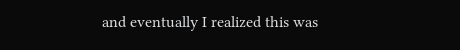and eventually I realized this was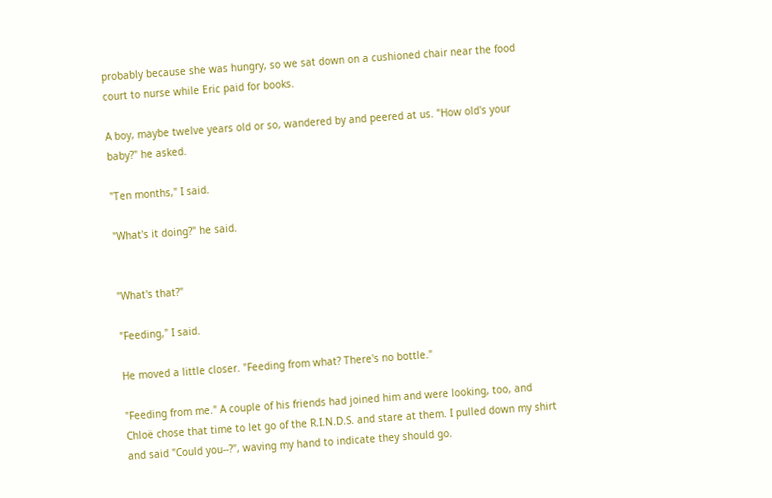probably because she was hungry, so we sat down on a cushioned chair near the food court to nurse while Eric paid for books.

A boy, maybe twelve years old or so, wandered by and peered at us. "How old's your baby?" he asked.

"Ten months," I said.

"What's it doing?" he said.


"What's that?"

"Feeding," I said.

He moved a little closer. "Feeding from what? There's no bottle."

"Feeding from me." A couple of his friends had joined him and were looking, too, and Chloë chose that time to let go of the R.I.N.D.S. and stare at them. I pulled down my shirt and said "Could you--?", waving my hand to indicate they should go.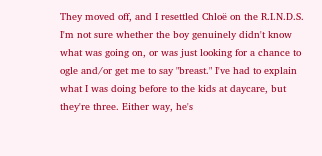They moved off, and I resettled Chloë on the R.I.N.D.S. I'm not sure whether the boy genuinely didn't know what was going on, or was just looking for a chance to ogle and/or get me to say "breast." I've had to explain what I was doing before to the kids at daycare, but they're three. Either way, he's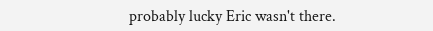probably lucky Eric wasn't there.